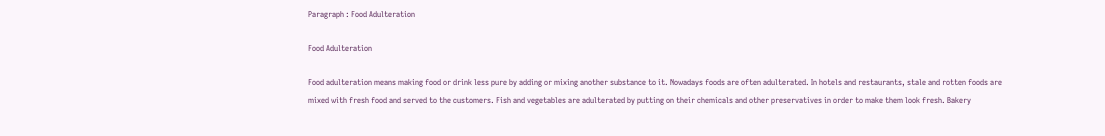Paragraph : Food Adulteration

Food Adulteration

Food adulteration means making food or drink less pure by adding or mixing another substance to it. Nowadays foods are often adulterated. In hotels and restaurants, stale and rotten foods are mixed with fresh food and served to the customers. Fish and vegetables are adulterated by putting on their chemicals and other preservatives in order to make them look fresh. Bakery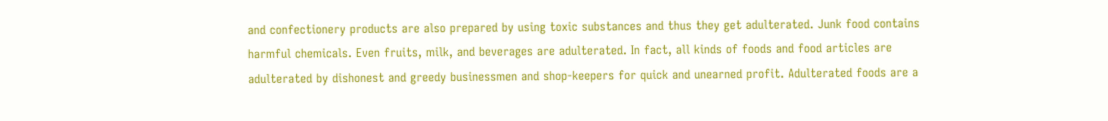and confectionery products are also prepared by using toxic substances and thus they get adulterated. Junk food contains harmful chemicals. Even fruits, milk, and beverages are adulterated. In fact, all kinds of foods and food articles are adulterated by dishonest and greedy businessmen and shop-keepers for quick and unearned profit. Adulterated foods are a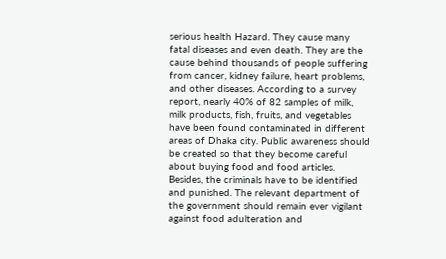serious health Hazard. They cause many fatal diseases and even death. They are the cause behind thousands of people suffering from cancer, kidney failure, heart problems, and other diseases. According to a survey report, nearly 40% of 82 samples of milk, milk products, fish, fruits, and vegetables have been found contaminated in different areas of Dhaka city. Public awareness should be created so that they become careful about buying food and food articles. Besides, the criminals have to be identified and punished. The relevant department of the government should remain ever vigilant against food adulteration and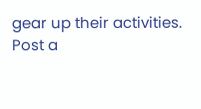gear up their activities.
Post a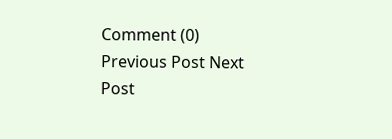Comment (0)
Previous Post Next Post